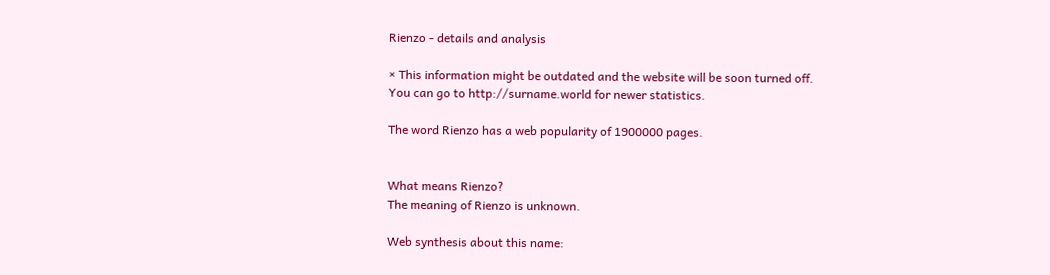Rienzo - details and analysis

× This information might be outdated and the website will be soon turned off.
You can go to http://surname.world for newer statistics.

The word Rienzo has a web popularity of 1900000 pages.


What means Rienzo?
The meaning of Rienzo is unknown.

Web synthesis about this name: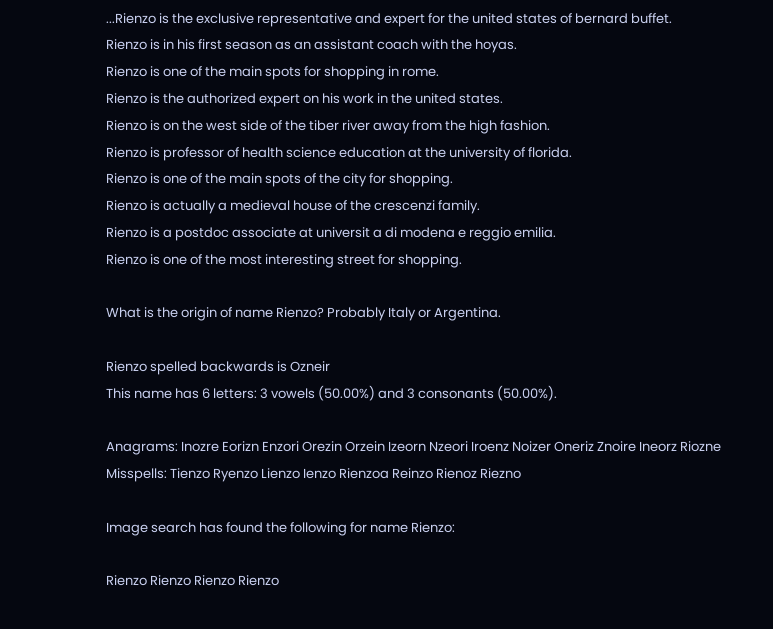...Rienzo is the exclusive representative and expert for the united states of bernard buffet.
Rienzo is in his first season as an assistant coach with the hoyas.
Rienzo is one of the main spots for shopping in rome.
Rienzo is the authorized expert on his work in the united states.
Rienzo is on the west side of the tiber river away from the high fashion.
Rienzo is professor of health science education at the university of florida.
Rienzo is one of the main spots of the city for shopping.
Rienzo is actually a medieval house of the crescenzi family.
Rienzo is a postdoc associate at universit a di modena e reggio emilia.
Rienzo is one of the most interesting street for shopping.

What is the origin of name Rienzo? Probably Italy or Argentina.

Rienzo spelled backwards is Ozneir
This name has 6 letters: 3 vowels (50.00%) and 3 consonants (50.00%).

Anagrams: Inozre Eorizn Enzori Orezin Orzein Izeorn Nzeori Iroenz Noizer Oneriz Znoire Ineorz Riozne
Misspells: Tienzo Ryenzo Lienzo Ienzo Rienzoa Reinzo Rienoz Riezno

Image search has found the following for name Rienzo:

Rienzo Rienzo Rienzo Rienzo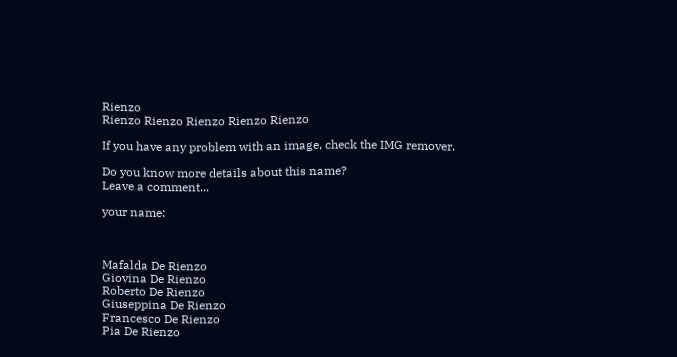Rienzo
Rienzo Rienzo Rienzo Rienzo Rienzo

If you have any problem with an image, check the IMG remover.

Do you know more details about this name?
Leave a comment...

your name:



Mafalda De Rienzo
Giovina De Rienzo
Roberto De Rienzo
Giuseppina De Rienzo
Francesco De Rienzo
Pia De Rienzo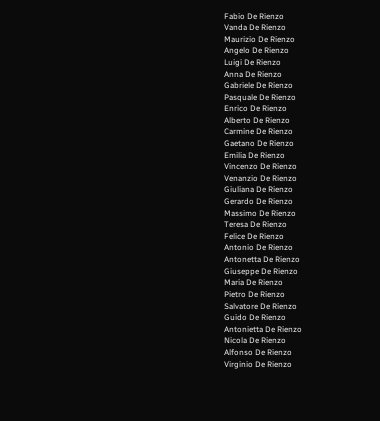Fabio De Rienzo
Vanda De Rienzo
Maurizio De Rienzo
Angelo De Rienzo
Luigi De Rienzo
Anna De Rienzo
Gabriele De Rienzo
Pasquale De Rienzo
Enrico De Rienzo
Alberto De Rienzo
Carmine De Rienzo
Gaetano De Rienzo
Emilia De Rienzo
Vincenzo De Rienzo
Venanzio De Rienzo
Giuliana De Rienzo
Gerardo De Rienzo
Massimo De Rienzo
Teresa De Rienzo
Felice De Rienzo
Antonio De Rienzo
Antonetta De Rienzo
Giuseppe De Rienzo
Maria De Rienzo
Pietro De Rienzo
Salvatore De Rienzo
Guido De Rienzo
Antonietta De Rienzo
Nicola De Rienzo
Alfonso De Rienzo
Virginio De Rienzo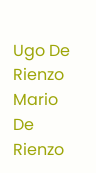Ugo De Rienzo
Mario De Rienzo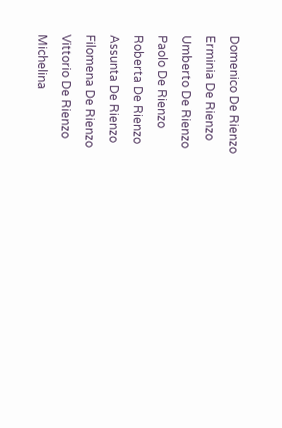Domenico De Rienzo
Erminia De Rienzo
Umberto De Rienzo
Paolo De Rienzo
Roberta De Rienzo
Assunta De Rienzo
Filomena De Rienzo
Vittorio De Rienzo
Michelina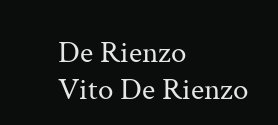De Rienzo
Vito De Rienzo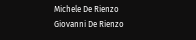Michele De Rienzo
Giovanni De Rienzo